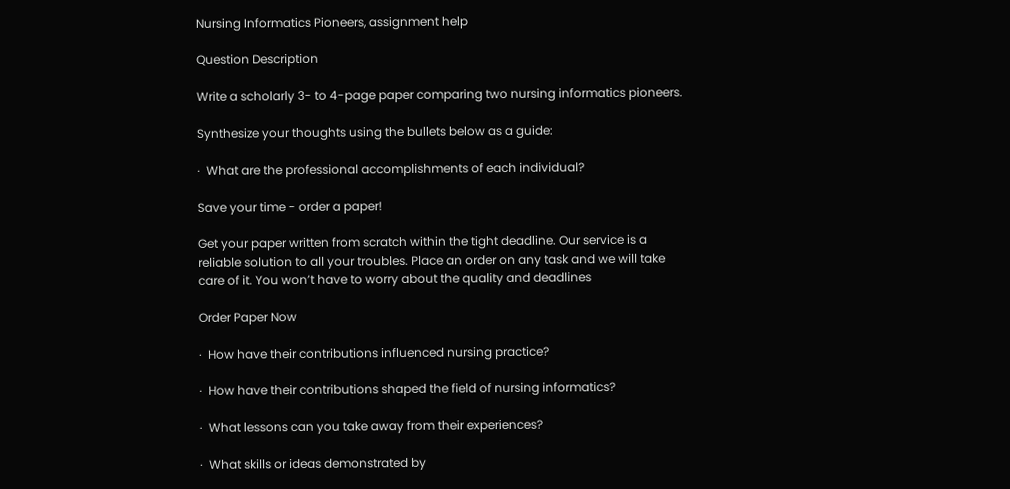Nursing Informatics Pioneers, assignment help

Question Description

Write a scholarly 3- to 4-page paper comparing two nursing informatics pioneers.

Synthesize your thoughts using the bullets below as a guide:

·  What are the professional accomplishments of each individual?

Save your time - order a paper!

Get your paper written from scratch within the tight deadline. Our service is a reliable solution to all your troubles. Place an order on any task and we will take care of it. You won’t have to worry about the quality and deadlines

Order Paper Now

·  How have their contributions influenced nursing practice?

·  How have their contributions shaped the field of nursing informatics?

·  What lessons can you take away from their experiences?

·  What skills or ideas demonstrated by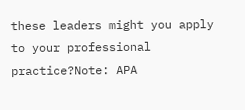these leaders might you apply to your professional practice?Note: APA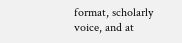format, scholarly voice, and at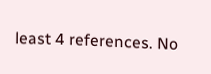least 4 references. No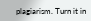plagiarism. Turn it in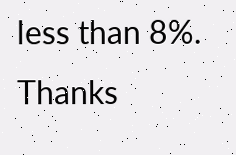less than 8%. Thanks